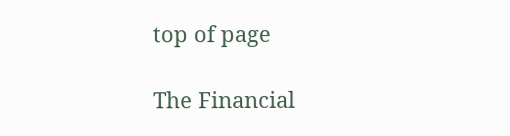top of page

The Financial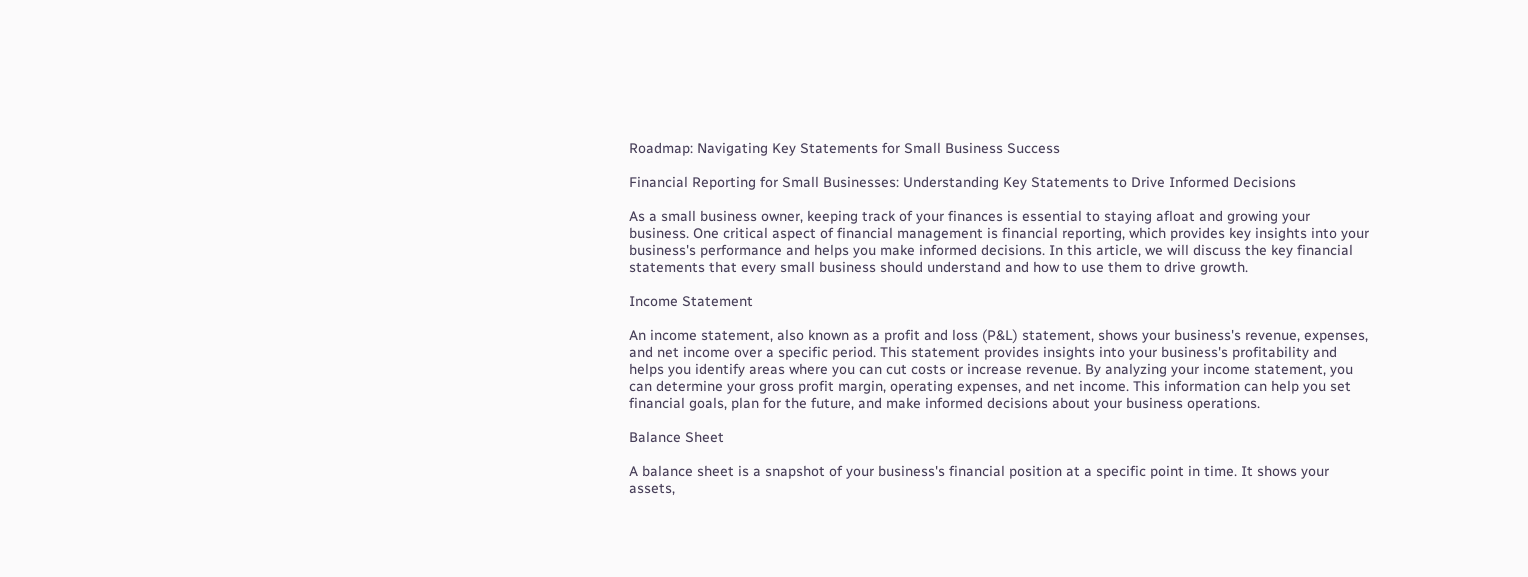Roadmap: Navigating Key Statements for Small Business Success

Financial Reporting for Small Businesses: Understanding Key Statements to Drive Informed Decisions

As a small business owner, keeping track of your finances is essential to staying afloat and growing your business. One critical aspect of financial management is financial reporting, which provides key insights into your business's performance and helps you make informed decisions. In this article, we will discuss the key financial statements that every small business should understand and how to use them to drive growth.

Income Statement

An income statement, also known as a profit and loss (P&L) statement, shows your business's revenue, expenses, and net income over a specific period. This statement provides insights into your business's profitability and helps you identify areas where you can cut costs or increase revenue. By analyzing your income statement, you can determine your gross profit margin, operating expenses, and net income. This information can help you set financial goals, plan for the future, and make informed decisions about your business operations.

Balance Sheet

A balance sheet is a snapshot of your business's financial position at a specific point in time. It shows your assets,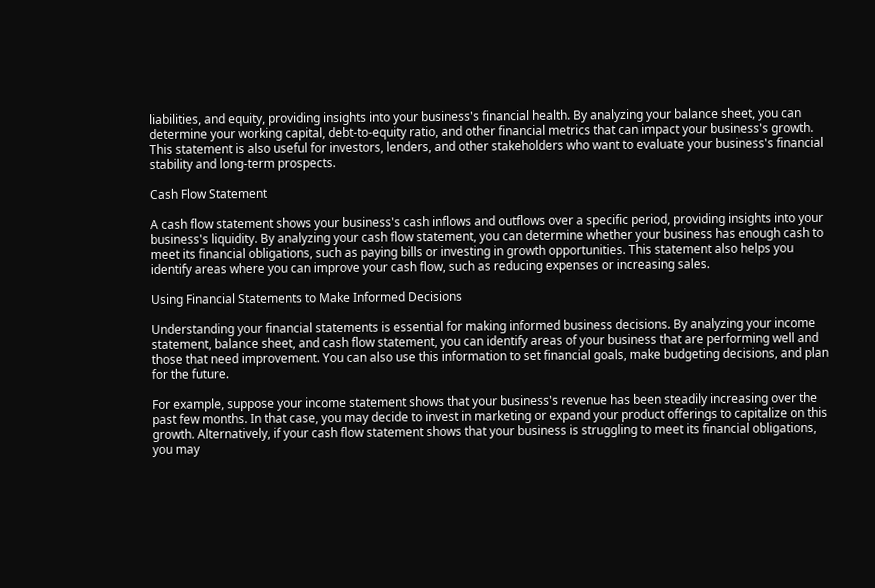liabilities, and equity, providing insights into your business's financial health. By analyzing your balance sheet, you can determine your working capital, debt-to-equity ratio, and other financial metrics that can impact your business's growth. This statement is also useful for investors, lenders, and other stakeholders who want to evaluate your business's financial stability and long-term prospects.

Cash Flow Statement

A cash flow statement shows your business's cash inflows and outflows over a specific period, providing insights into your business's liquidity. By analyzing your cash flow statement, you can determine whether your business has enough cash to meet its financial obligations, such as paying bills or investing in growth opportunities. This statement also helps you identify areas where you can improve your cash flow, such as reducing expenses or increasing sales.

Using Financial Statements to Make Informed Decisions

Understanding your financial statements is essential for making informed business decisions. By analyzing your income statement, balance sheet, and cash flow statement, you can identify areas of your business that are performing well and those that need improvement. You can also use this information to set financial goals, make budgeting decisions, and plan for the future.

For example, suppose your income statement shows that your business's revenue has been steadily increasing over the past few months. In that case, you may decide to invest in marketing or expand your product offerings to capitalize on this growth. Alternatively, if your cash flow statement shows that your business is struggling to meet its financial obligations, you may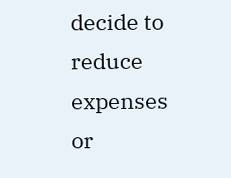decide to reduce expenses or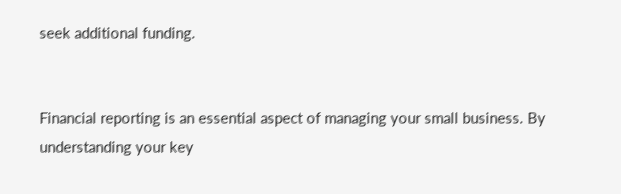seek additional funding.


Financial reporting is an essential aspect of managing your small business. By understanding your key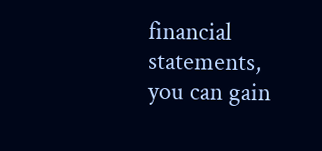financial statements, you can gain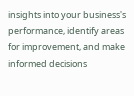insights into your business's performance, identify areas for improvement, and make informed decisions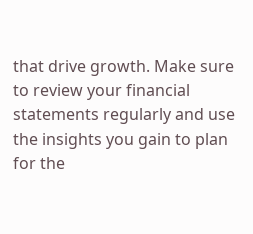that drive growth. Make sure to review your financial statements regularly and use the insights you gain to plan for the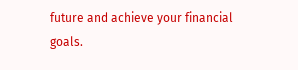future and achieve your financial goals.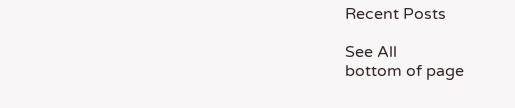Recent Posts

See All
bottom of page